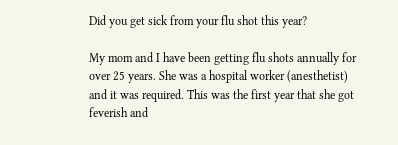Did you get sick from your flu shot this year?

My mom and I have been getting flu shots annually for over 25 years. She was a hospital worker (anesthetist) and it was required. This was the first year that she got feverish and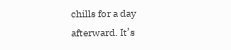chills for a day afterward. It’s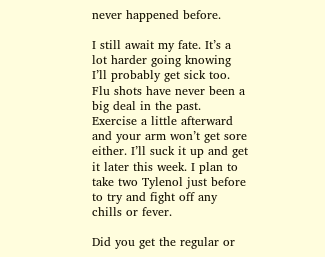never happened before.

I still await my fate. It’s a lot harder going knowing I’ll probably get sick too. Flu shots have never been a big deal in the past. Exercise a little afterward and your arm won’t get sore either. I’ll suck it up and get it later this week. I plan to take two Tylenol just before to try and fight off any chills or fever.

Did you get the regular or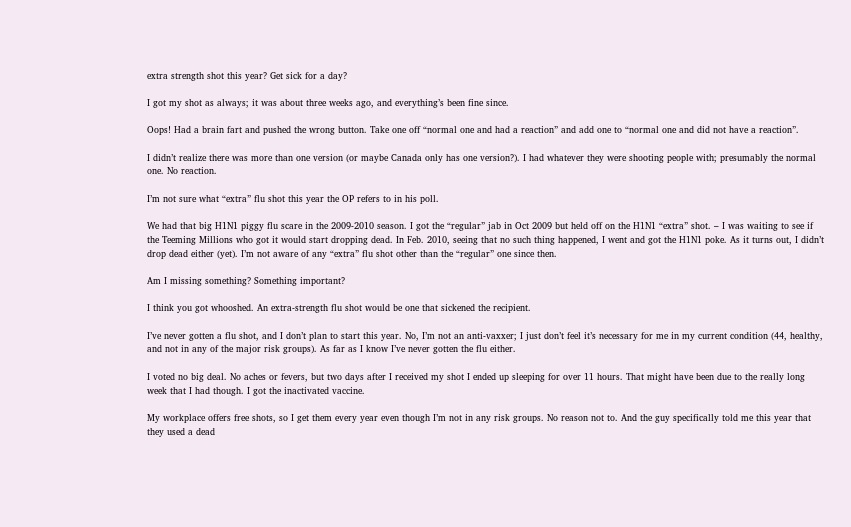extra strength shot this year? Get sick for a day?

I got my shot as always; it was about three weeks ago, and everything’s been fine since.

Oops! Had a brain fart and pushed the wrong button. Take one off “normal one and had a reaction” and add one to “normal one and did not have a reaction”.

I didn’t realize there was more than one version (or maybe Canada only has one version?). I had whatever they were shooting people with; presumably the normal one. No reaction.

I’m not sure what “extra” flu shot this year the OP refers to in his poll.

We had that big H1N1 piggy flu scare in the 2009-2010 season. I got the “regular” jab in Oct 2009 but held off on the H1N1 “extra” shot. – I was waiting to see if the Teeming Millions who got it would start dropping dead. In Feb. 2010, seeing that no such thing happened, I went and got the H1N1 poke. As it turns out, I didn’t drop dead either (yet). I’m not aware of any “extra” flu shot other than the “regular” one since then.

Am I missing something? Something important?

I think you got whooshed. An extra-strength flu shot would be one that sickened the recipient.

I’ve never gotten a flu shot, and I don’t plan to start this year. No, I’m not an anti-vaxxer; I just don’t feel it’s necessary for me in my current condition (44, healthy, and not in any of the major risk groups). As far as I know I’ve never gotten the flu either.

I voted no big deal. No aches or fevers, but two days after I received my shot I ended up sleeping for over 11 hours. That might have been due to the really long week that I had though. I got the inactivated vaccine.

My workplace offers free shots, so I get them every year even though I’m not in any risk groups. No reason not to. And the guy specifically told me this year that they used a dead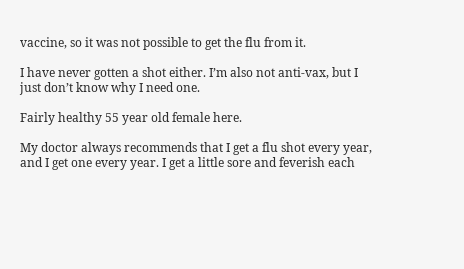vaccine, so it was not possible to get the flu from it.

I have never gotten a shot either. I’m also not anti-vax, but I just don’t know why I need one.

Fairly healthy 55 year old female here.

My doctor always recommends that I get a flu shot every year, and I get one every year. I get a little sore and feverish each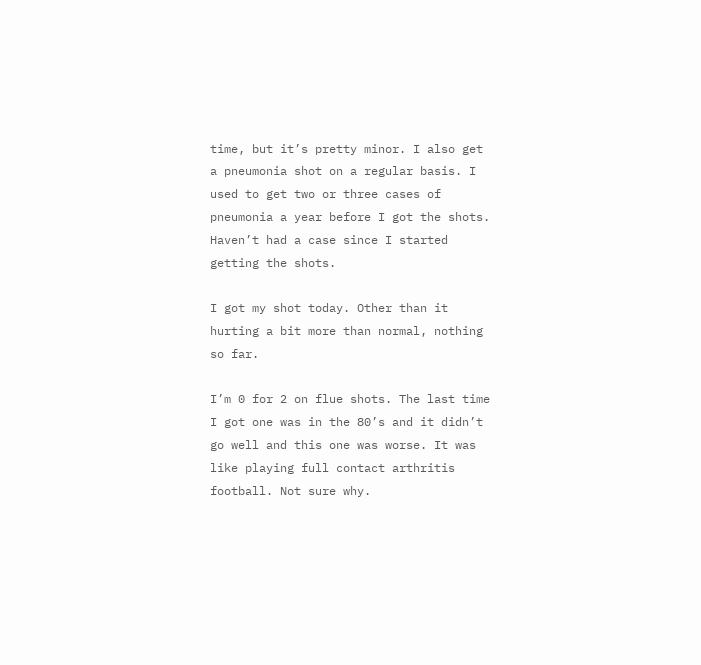time, but it’s pretty minor. I also get a pneumonia shot on a regular basis. I used to get two or three cases of pneumonia a year before I got the shots. Haven’t had a case since I started getting the shots.

I got my shot today. Other than it hurting a bit more than normal, nothing so far.

I’m 0 for 2 on flue shots. The last time I got one was in the 80’s and it didn’t go well and this one was worse. It was like playing full contact arthritis football. Not sure why.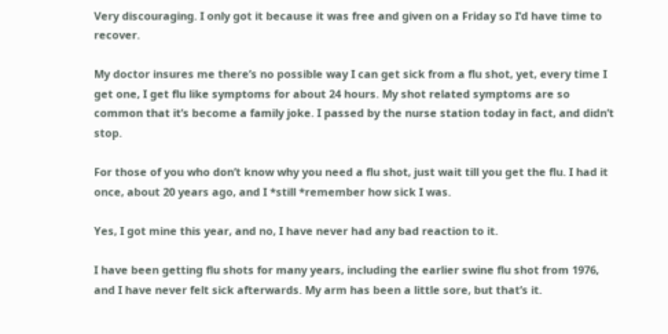Very discouraging. I only got it because it was free and given on a Friday so I’d have time to recover.

My doctor insures me there’s no possible way I can get sick from a flu shot, yet, every time I get one, I get flu like symptoms for about 24 hours. My shot related symptoms are so common that it’s become a family joke. I passed by the nurse station today in fact, and didn’t stop.

For those of you who don’t know why you need a flu shot, just wait till you get the flu. I had it once, about 20 years ago, and I *still *remember how sick I was.

Yes, I got mine this year, and no, I have never had any bad reaction to it.

I have been getting flu shots for many years, including the earlier swine flu shot from 1976, and I have never felt sick afterwards. My arm has been a little sore, but that’s it.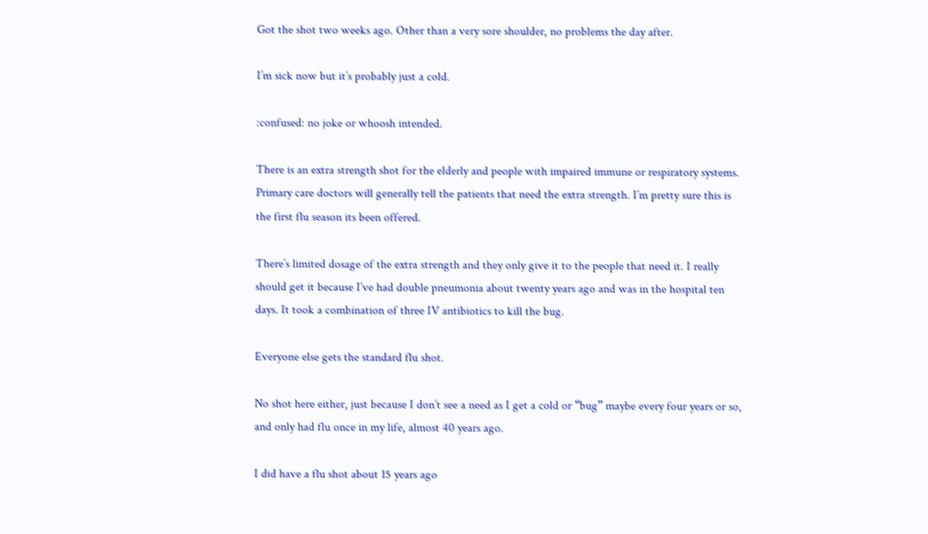Got the shot two weeks ago. Other than a very sore shoulder, no problems the day after.

I’m sick now but it’s probably just a cold.

:confused: no joke or whoosh intended.

There is an extra strength shot for the elderly and people with impaired immune or respiratory systems. Primary care doctors will generally tell the patients that need the extra strength. I’m pretty sure this is the first flu season its been offered.

There’s limited dosage of the extra strength and they only give it to the people that need it. I really should get it because I’ve had double pneumonia about twenty years ago and was in the hospital ten days. It took a combination of three IV antibiotics to kill the bug.

Everyone else gets the standard flu shot.

No shot here either, just because I don’t see a need as I get a cold or “bug” maybe every four years or so, and only had flu once in my life, almost 40 years ago.

I did have a flu shot about 15 years ago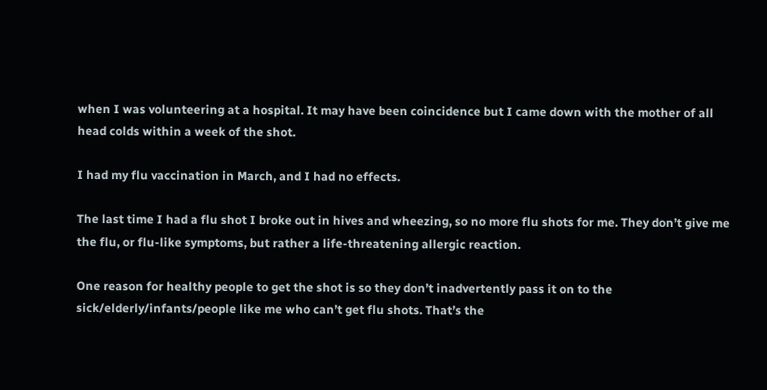when I was volunteering at a hospital. It may have been coincidence but I came down with the mother of all head colds within a week of the shot.

I had my flu vaccination in March, and I had no effects.

The last time I had a flu shot I broke out in hives and wheezing, so no more flu shots for me. They don’t give me the flu, or flu-like symptoms, but rather a life-threatening allergic reaction.

One reason for healthy people to get the shot is so they don’t inadvertently pass it on to the sick/elderly/infants/people like me who can’t get flu shots. That’s the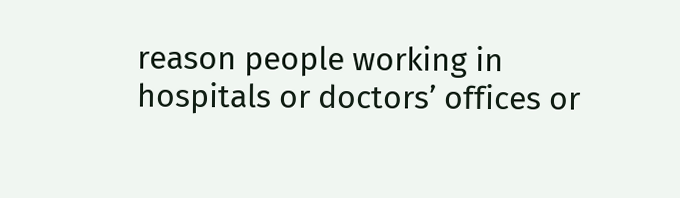reason people working in hospitals or doctors’ offices or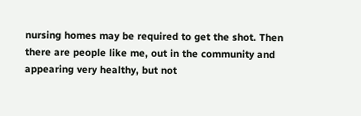nursing homes may be required to get the shot. Then there are people like me, out in the community and appearing very healthy, but not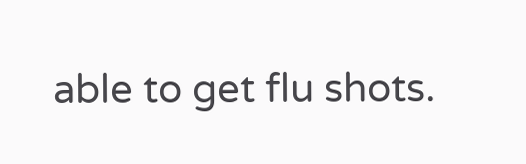able to get flu shots.